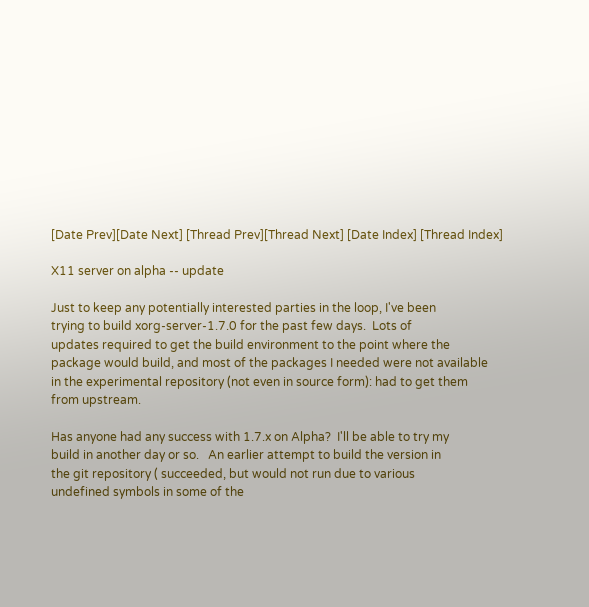[Date Prev][Date Next] [Thread Prev][Thread Next] [Date Index] [Thread Index]

X11 server on alpha -- update

Just to keep any potentially interested parties in the loop, I've been
trying to build xorg-server-1.7.0 for the past few days.  Lots of
updates required to get the build environment to the point where the
package would build, and most of the packages I needed were not available
in the experimental repository (not even in source form): had to get them
from upstream.

Has anyone had any success with 1.7.x on Alpha?  I'll be able to try my
build in another day or so.   An earlier attempt to build the version in
the git repository ( succeeded, but would not run due to various
undefined symbols in some of the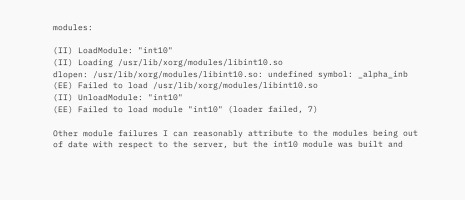modules:

(II) LoadModule: "int10"
(II) Loading /usr/lib/xorg/modules/libint10.so
dlopen: /usr/lib/xorg/modules/libint10.so: undefined symbol: _alpha_inb
(EE) Failed to load /usr/lib/xorg/modules/libint10.so
(II) UnloadModule: "int10"
(EE) Failed to load module "int10" (loader failed, 7)

Other module failures I can reasonably attribute to the modules being out
of date with respect to the server, but the int10 module was built and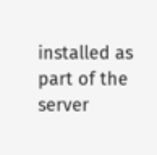installed as part of the server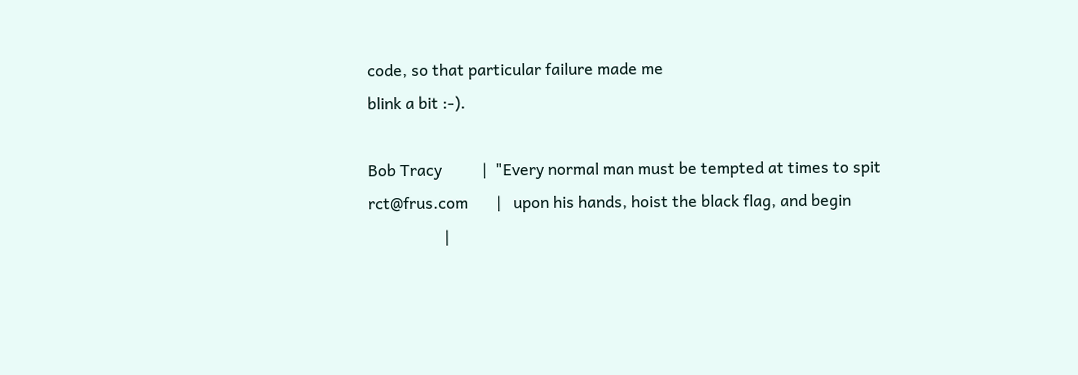code, so that particular failure made me
blink a bit :-).

Bob Tracy          |  "Every normal man must be tempted at times to spit
rct@frus.com       |   upon his hands, hoist the black flag, and begin
                   |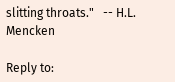slitting throats."   -- H.L. Mencken

Reply to: